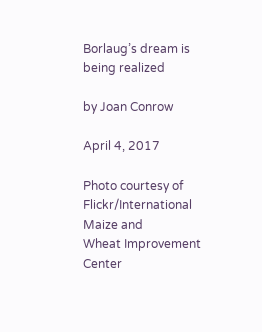Borlaug’s dream is being realized

by Joan Conrow

April 4, 2017

Photo courtesy of Flickr/International Maize and
Wheat Improvement Center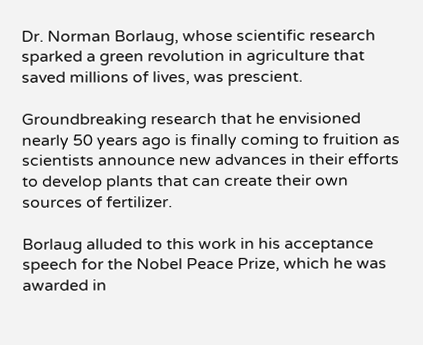Dr. Norman Borlaug, whose scientific research sparked a green revolution in agriculture that saved millions of lives, was prescient.

Groundbreaking research that he envisioned nearly 50 years ago is finally coming to fruition as scientists announce new advances in their efforts to develop plants that can create their own sources of fertilizer.

Borlaug alluded to this work in his acceptance speech for the Nobel Peace Prize, which he was awarded in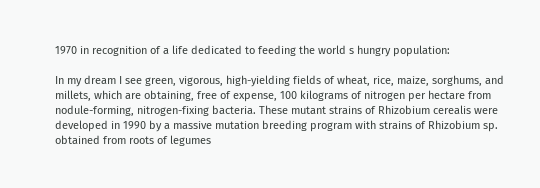1970 in recognition of a life dedicated to feeding the world s hungry population:

In my dream I see green, vigorous, high-yielding fields of wheat, rice, maize, sorghums, and millets, which are obtaining, free of expense, 100 kilograms of nitrogen per hectare from nodule-forming, nitrogen-fixing bacteria. These mutant strains of Rhizobium cerealis were developed in 1990 by a massive mutation breeding program with strains of Rhizobium sp. obtained from roots of legumes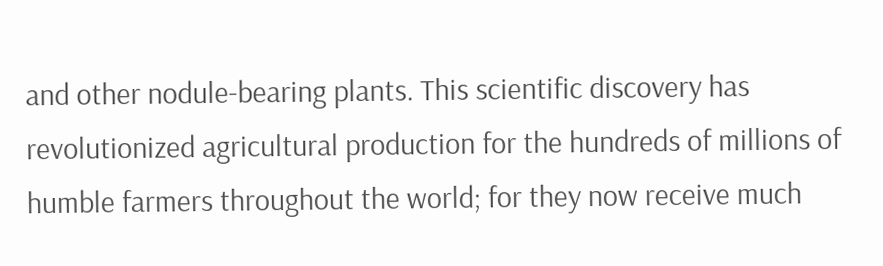and other nodule-bearing plants. This scientific discovery has revolutionized agricultural production for the hundreds of millions of humble farmers throughout the world; for they now receive much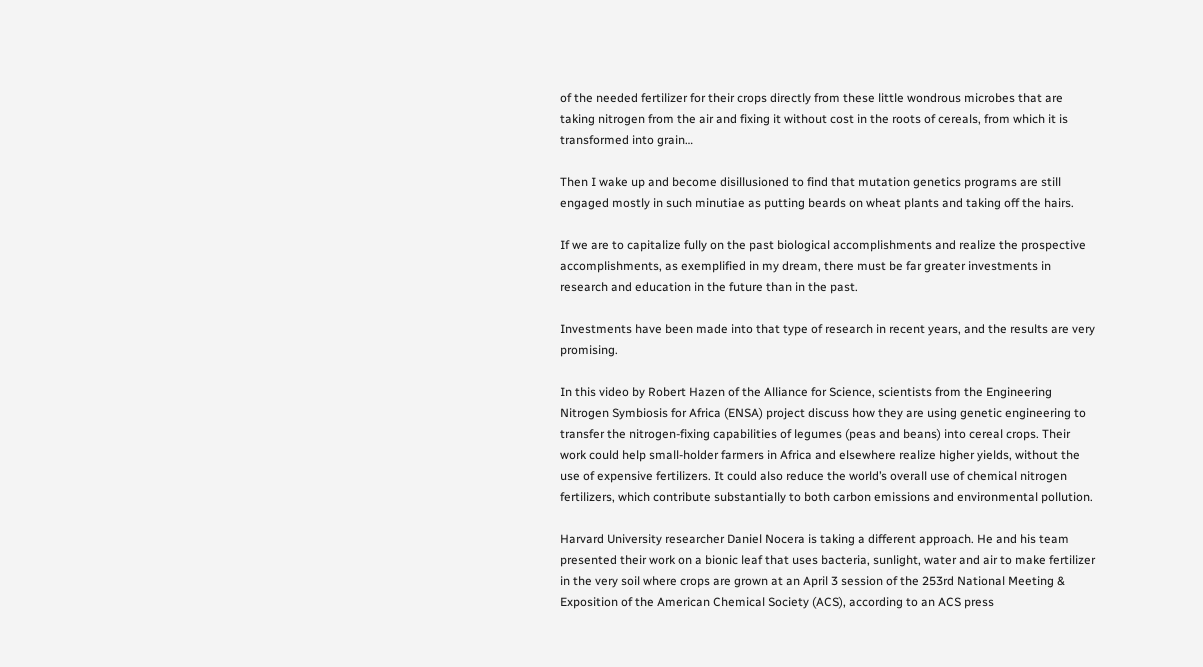of the needed fertilizer for their crops directly from these little wondrous microbes that are taking nitrogen from the air and fixing it without cost in the roots of cereals, from which it is transformed into grain…

Then I wake up and become disillusioned to find that mutation genetics programs are still engaged mostly in such minutiae as putting beards on wheat plants and taking off the hairs.

If we are to capitalize fully on the past biological accomplishments and realize the prospective accomplishments, as exemplified in my dream, there must be far greater investments in research and education in the future than in the past.

Investments have been made into that type of research in recent years, and the results are very promising.

In this video by Robert Hazen of the Alliance for Science, scientists from the Engineering Nitrogen Symbiosis for Africa (ENSA) project discuss how they are using genetic engineering to transfer the nitrogen-fixing capabilities of legumes (peas and beans) into cereal crops. Their work could help small-holder farmers in Africa and elsewhere realize higher yields, without the use of expensive fertilizers. It could also reduce the world’s overall use of chemical nitrogen fertilizers, which contribute substantially to both carbon emissions and environmental pollution.

Harvard University researcher Daniel Nocera is taking a different approach. He and his team presented their work on a bionic leaf that uses bacteria, sunlight, water and air to make fertilizer in the very soil where crops are grown at an April 3 session of the 253rd National Meeting & Exposition of the American Chemical Society (ACS), according to an ACS press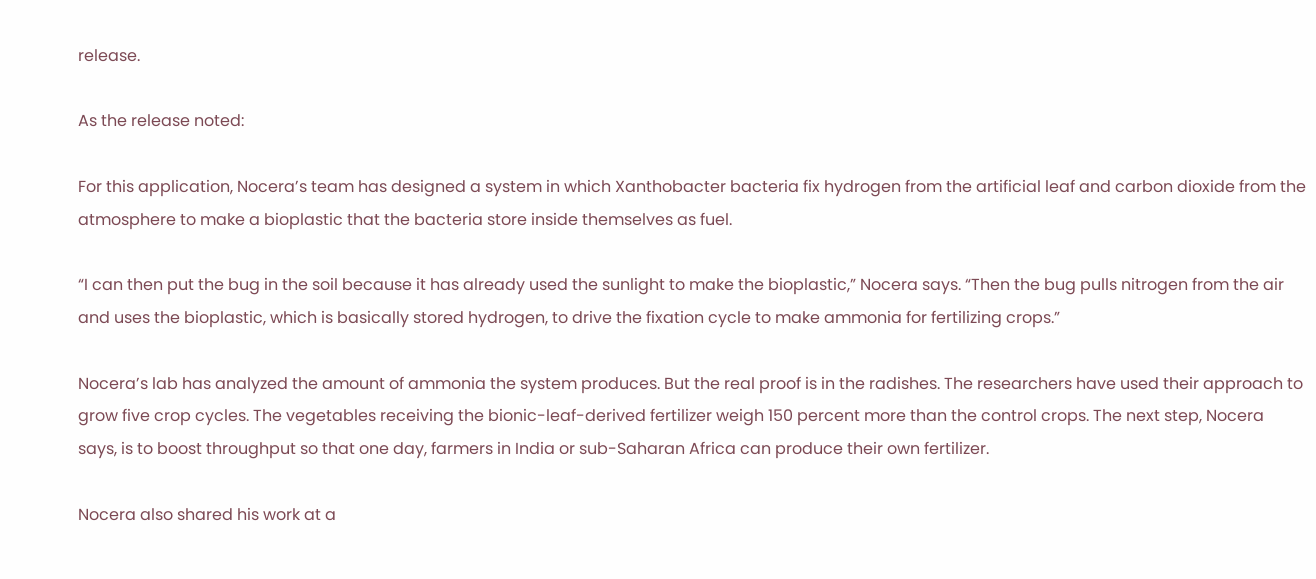release.

As the release noted:

For this application, Nocera’s team has designed a system in which Xanthobacter bacteria fix hydrogen from the artificial leaf and carbon dioxide from the atmosphere to make a bioplastic that the bacteria store inside themselves as fuel.

“I can then put the bug in the soil because it has already used the sunlight to make the bioplastic,” Nocera says. “Then the bug pulls nitrogen from the air and uses the bioplastic, which is basically stored hydrogen, to drive the fixation cycle to make ammonia for fertilizing crops.”

Nocera’s lab has analyzed the amount of ammonia the system produces. But the real proof is in the radishes. The researchers have used their approach to grow five crop cycles. The vegetables receiving the bionic-leaf-derived fertilizer weigh 150 percent more than the control crops. The next step, Nocera says, is to boost throughput so that one day, farmers in India or sub-Saharan Africa can produce their own fertilizer.

Nocera also shared his work at a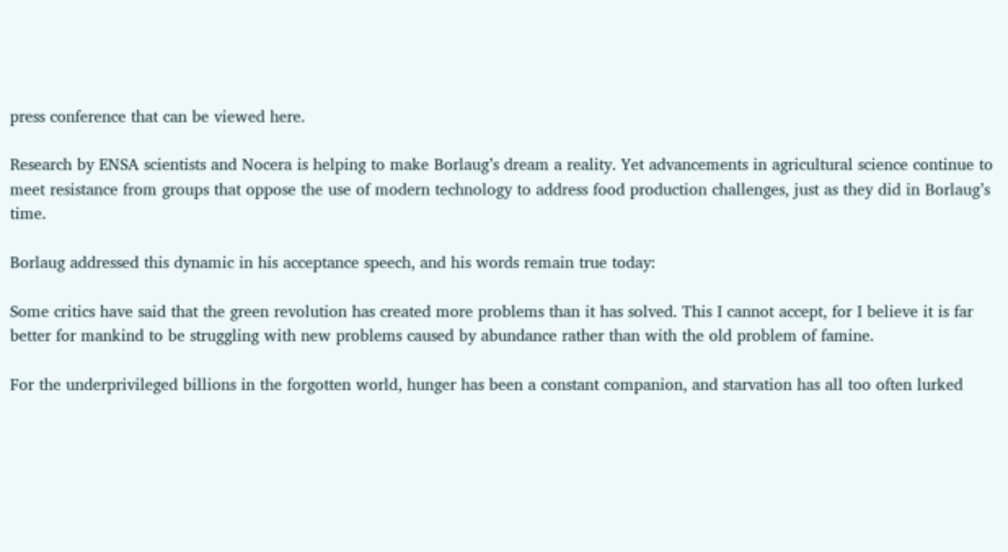press conference that can be viewed here.

Research by ENSA scientists and Nocera is helping to make Borlaug’s dream a reality. Yet advancements in agricultural science continue to meet resistance from groups that oppose the use of modern technology to address food production challenges, just as they did in Borlaug’s time.

Borlaug addressed this dynamic in his acceptance speech, and his words remain true today:

Some critics have said that the green revolution has created more problems than it has solved. This I cannot accept, for I believe it is far better for mankind to be struggling with new problems caused by abundance rather than with the old problem of famine.

For the underprivileged billions in the forgotten world, hunger has been a constant companion, and starvation has all too often lurked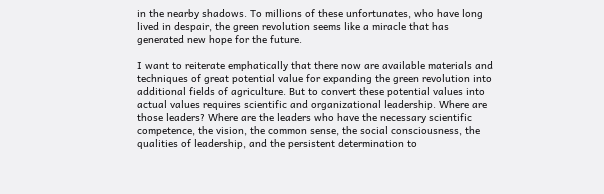in the nearby shadows. To millions of these unfortunates, who have long lived in despair, the green revolution seems like a miracle that has generated new hope for the future.

I want to reiterate emphatically that there now are available materials and techniques of great potential value for expanding the green revolution into additional fields of agriculture. But to convert these potential values into actual values requires scientific and organizational leadership. Where are those leaders? Where are the leaders who have the necessary scientific competence, the vision, the common sense, the social consciousness, the qualities of leadership, and the persistent determination to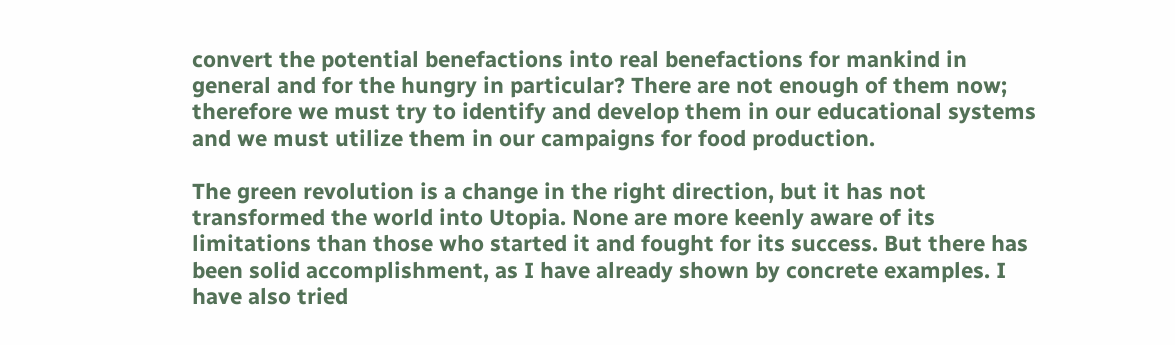convert the potential benefactions into real benefactions for mankind in general and for the hungry in particular? There are not enough of them now; therefore we must try to identify and develop them in our educational systems and we must utilize them in our campaigns for food production.

The green revolution is a change in the right direction, but it has not transformed the world into Utopia. None are more keenly aware of its limitations than those who started it and fought for its success. But there has been solid accomplishment, as I have already shown by concrete examples. I have also tried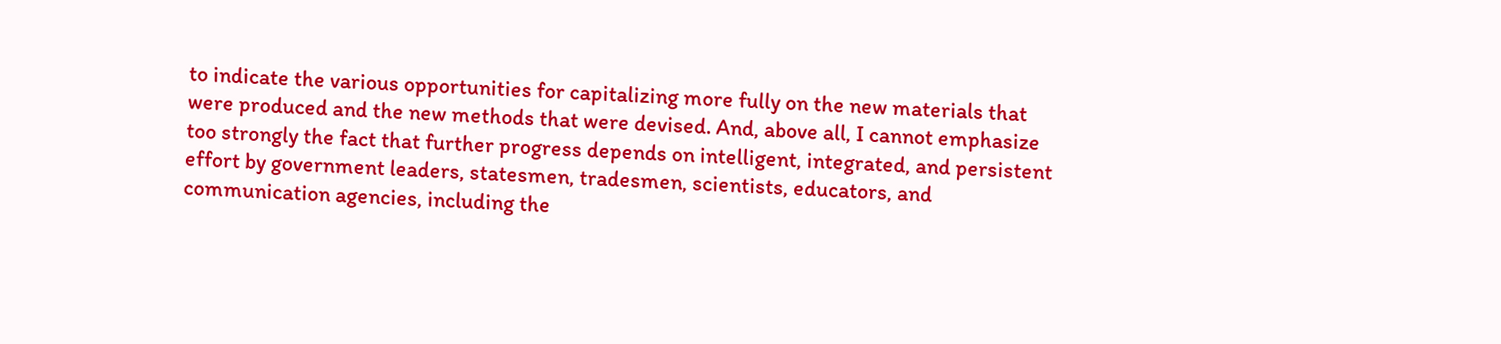to indicate the various opportunities for capitalizing more fully on the new materials that were produced and the new methods that were devised. And, above all, I cannot emphasize too strongly the fact that further progress depends on intelligent, integrated, and persistent effort by government leaders, statesmen, tradesmen, scientists, educators, and communication agencies, including the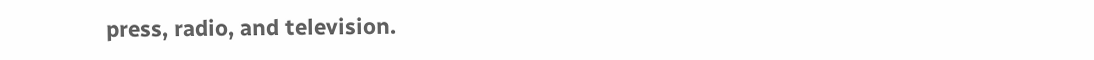press, radio, and television.